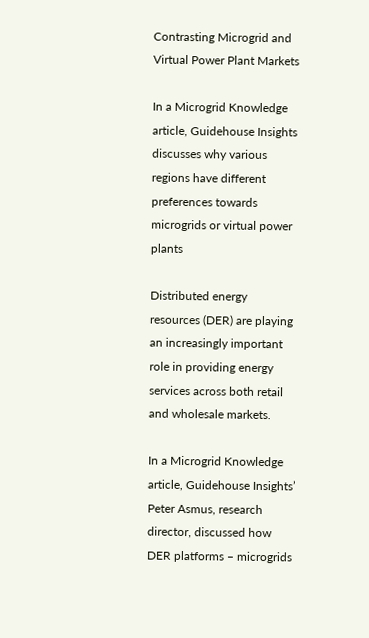Contrasting Microgrid and Virtual Power Plant Markets

In a Microgrid Knowledge article, Guidehouse Insights discusses why various regions have different preferences towards microgrids or virtual power plants

Distributed energy resources (DER) are playing an increasingly important role in providing energy services across both retail and wholesale markets.

In a Microgrid Knowledge article, Guidehouse Insights’ Peter Asmus, research director, discussed how DER platforms – microgrids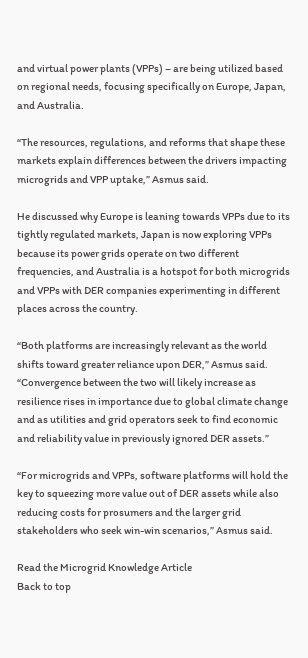and virtual power plants (VPPs) – are being utilized based on regional needs, focusing specifically on Europe, Japan, and Australia.

“The resources, regulations, and reforms that shape these markets explain differences between the drivers impacting microgrids and VPP uptake,” Asmus said.

He discussed why Europe is leaning towards VPPs due to its tightly regulated markets, Japan is now exploring VPPs because its power grids operate on two different frequencies, and Australia is a hotspot for both microgrids and VPPs with DER companies experimenting in different places across the country.

“Both platforms are increasingly relevant as the world shifts toward greater reliance upon DER,” Asmus said. “Convergence between the two will likely increase as resilience rises in importance due to global climate change and as utilities and grid operators seek to find economic and reliability value in previously ignored DER assets.”

“For microgrids and VPPs, software platforms will hold the key to squeezing more value out of DER assets while also reducing costs for prosumers and the larger grid stakeholders who seek win-win scenarios,” Asmus said.

Read the Microgrid Knowledge Article
Back to top